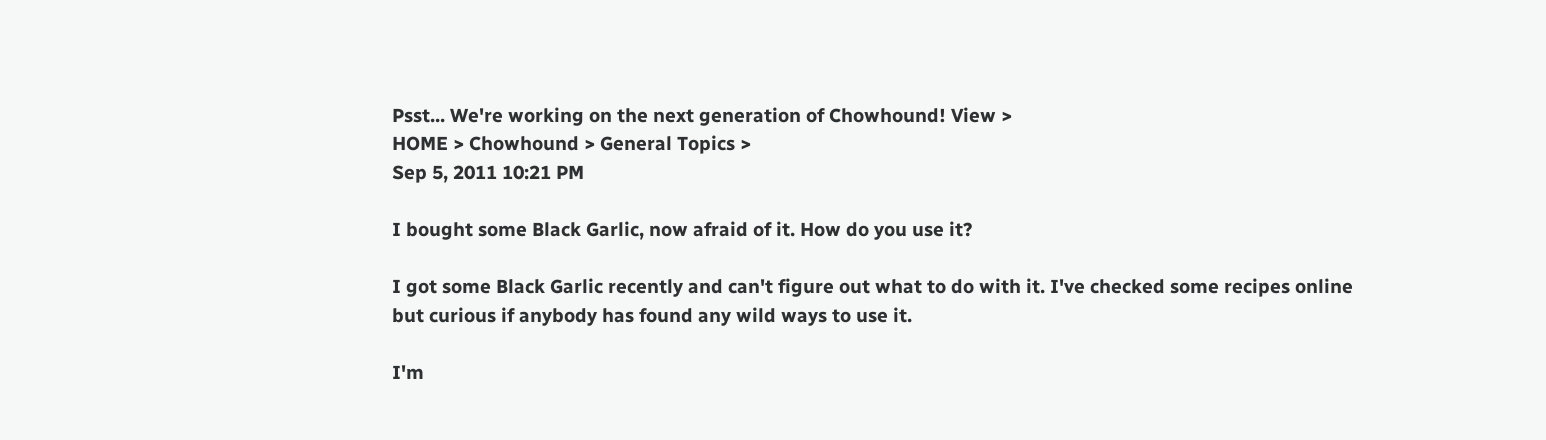Psst... We're working on the next generation of Chowhound! View >
HOME > Chowhound > General Topics >
Sep 5, 2011 10:21 PM

I bought some Black Garlic, now afraid of it. How do you use it?

I got some Black Garlic recently and can't figure out what to do with it. I've checked some recipes online but curious if anybody has found any wild ways to use it.

I'm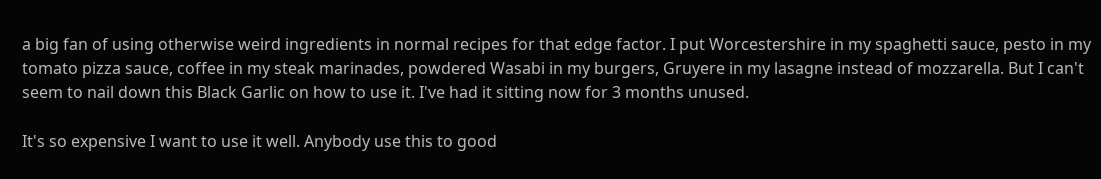a big fan of using otherwise weird ingredients in normal recipes for that edge factor. I put Worcestershire in my spaghetti sauce, pesto in my tomato pizza sauce, coffee in my steak marinades, powdered Wasabi in my burgers, Gruyere in my lasagne instead of mozzarella. But I can't seem to nail down this Black Garlic on how to use it. I've had it sitting now for 3 months unused.

It's so expensive I want to use it well. Anybody use this to good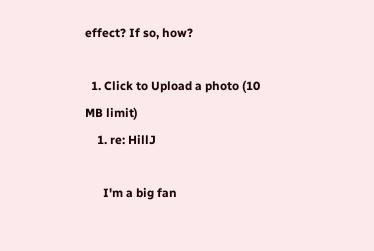effect? If so, how?

  1. Click to Upload a photo (10 MB limit)
    1. re: HillJ

      I'm a big fan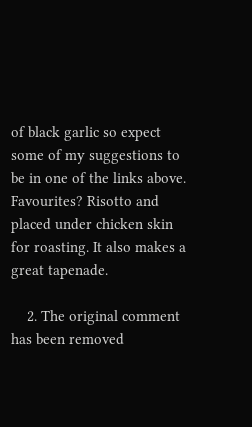of black garlic so expect some of my suggestions to be in one of the links above. Favourites? Risotto and placed under chicken skin for roasting. It also makes a great tapenade.

    2. The original comment has been removed